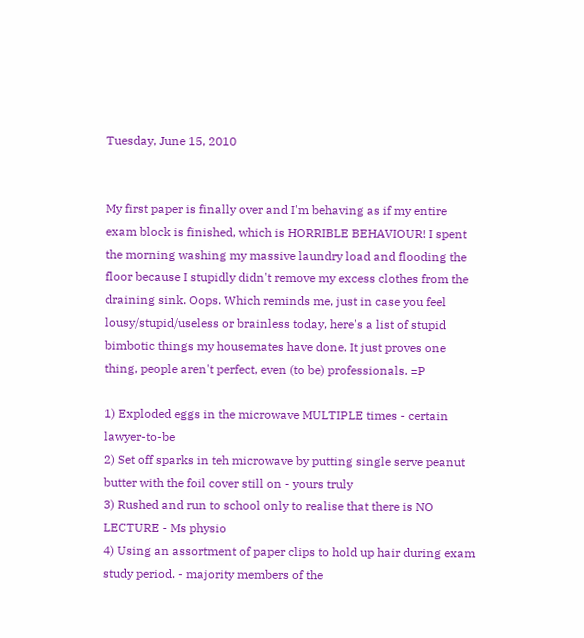Tuesday, June 15, 2010


My first paper is finally over and I'm behaving as if my entire exam block is finished, which is HORRIBLE BEHAVIOUR! I spent the morning washing my massive laundry load and flooding the floor because I stupidly didn't remove my excess clothes from the draining sink. Oops. Which reminds me, just in case you feel lousy/stupid/useless or brainless today, here's a list of stupid bimbotic things my housemates have done. It just proves one thing, people aren't perfect, even (to be) professionals. =P

1) Exploded eggs in the microwave MULTIPLE times - certain lawyer-to-be
2) Set off sparks in teh microwave by putting single serve peanut butter with the foil cover still on - yours truly
3) Rushed and run to school only to realise that there is NO LECTURE - Ms physio
4) Using an assortment of paper clips to hold up hair during exam study period. - majority members of the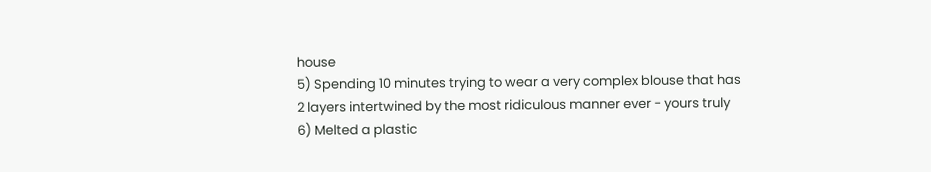house
5) Spending 10 minutes trying to wear a very complex blouse that has 2 layers intertwined by the most ridiculous manner ever - yours truly
6) Melted a plastic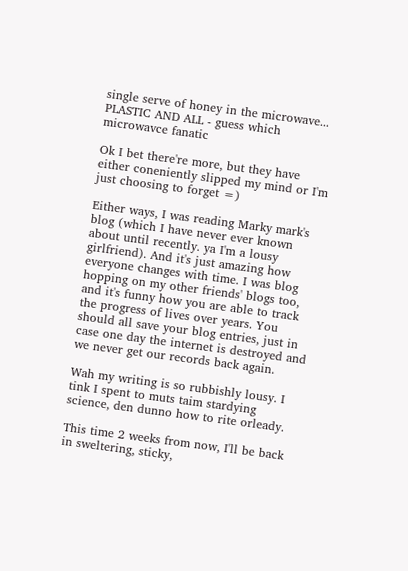single serve of honey in the microwave... PLASTIC AND ALL - guess which microwavce fanatic

Ok I bet there're more, but they have either coneniently slipped my mind or I'm just choosing to forget =)

Either ways, I was reading Marky mark's blog (which I have never ever known about until recently. ya I'm a lousy girlfriend). And it's just amazing how everyone changes with time. I was blog hopping on my other friends' blogs too, and it's funny how you are able to track the progress of lives over years. You should all save your blog entries, just in case one day the internet is destroyed and we never get our records back again.

Wah my writing is so rubbishly lousy. I tink I spent to muts taim stardying science, den dunno how to rite orleady.

This time 2 weeks from now, I'll be back in sweltering, sticky,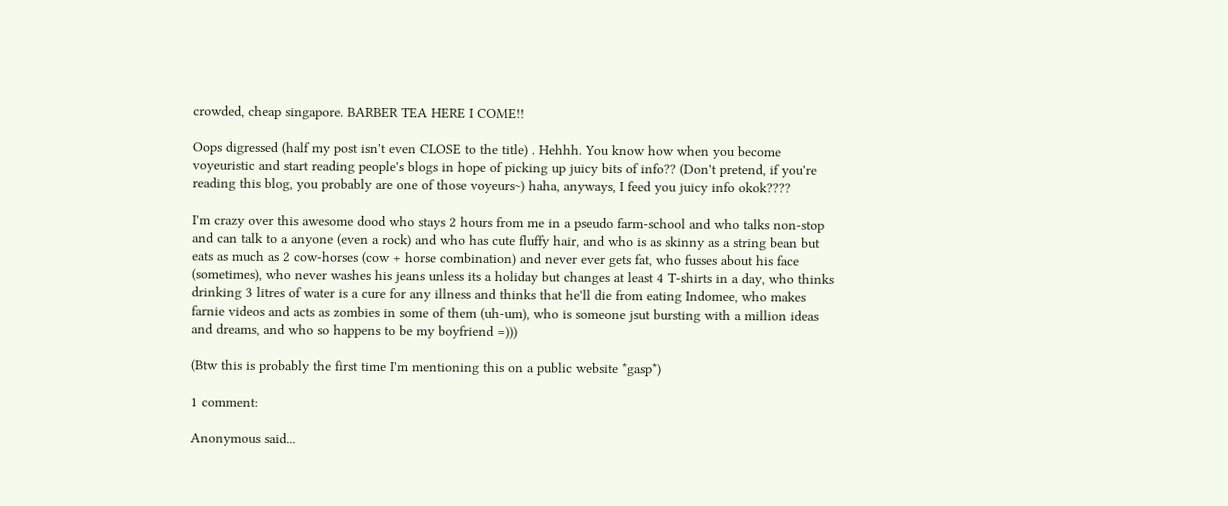crowded, cheap singapore. BARBER TEA HERE I COME!!

Oops digressed (half my post isn't even CLOSE to the title) . Hehhh. You know how when you become voyeuristic and start reading people's blogs in hope of picking up juicy bits of info?? (Don't pretend, if you're reading this blog, you probably are one of those voyeurs~) haha, anyways, I feed you juicy info okok????

I'm crazy over this awesome dood who stays 2 hours from me in a pseudo farm-school and who talks non-stop and can talk to a anyone (even a rock) and who has cute fluffy hair, and who is as skinny as a string bean but eats as much as 2 cow-horses (cow + horse combination) and never ever gets fat, who fusses about his face (sometimes), who never washes his jeans unless its a holiday but changes at least 4 T-shirts in a day, who thinks drinking 3 litres of water is a cure for any illness and thinks that he'll die from eating Indomee, who makes farnie videos and acts as zombies in some of them (uh-um), who is someone jsut bursting with a million ideas and dreams, and who so happens to be my boyfriend =)))

(Btw this is probably the first time I'm mentioning this on a public website *gasp*)

1 comment:

Anonymous said...